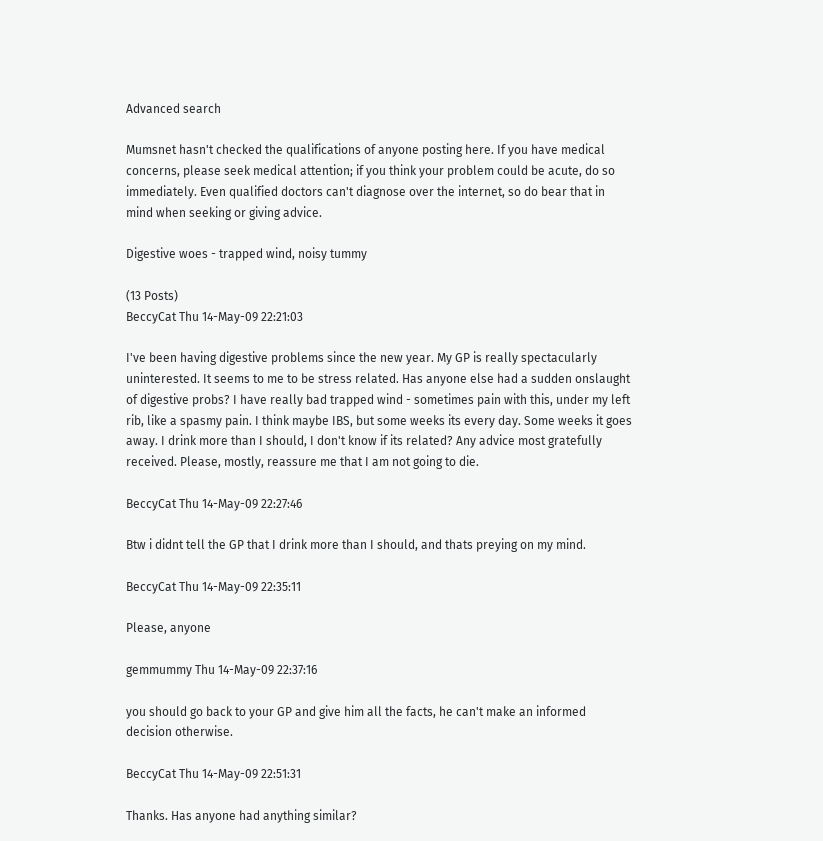Advanced search

Mumsnet hasn't checked the qualifications of anyone posting here. If you have medical concerns, please seek medical attention; if you think your problem could be acute, do so immediately. Even qualified doctors can't diagnose over the internet, so do bear that in mind when seeking or giving advice.

Digestive woes - trapped wind, noisy tummy

(13 Posts)
BeccyCat Thu 14-May-09 22:21:03

I've been having digestive problems since the new year. My GP is really spectacularly uninterested. It seems to me to be stress related. Has anyone else had a sudden onslaught of digestive probs? I have really bad trapped wind - sometimes pain with this, under my left rib, like a spasmy pain. I think maybe IBS, but some weeks its every day. Some weeks it goes away. I drink more than I should, I don't know if its related? Any advice most gratefully received. Please, mostly, reassure me that I am not going to die.

BeccyCat Thu 14-May-09 22:27:46

Btw i didnt tell the GP that I drink more than I should, and thats preying on my mind.

BeccyCat Thu 14-May-09 22:35:11

Please, anyone

gemmummy Thu 14-May-09 22:37:16

you should go back to your GP and give him all the facts, he can't make an informed decision otherwise.

BeccyCat Thu 14-May-09 22:51:31

Thanks. Has anyone had anything similar?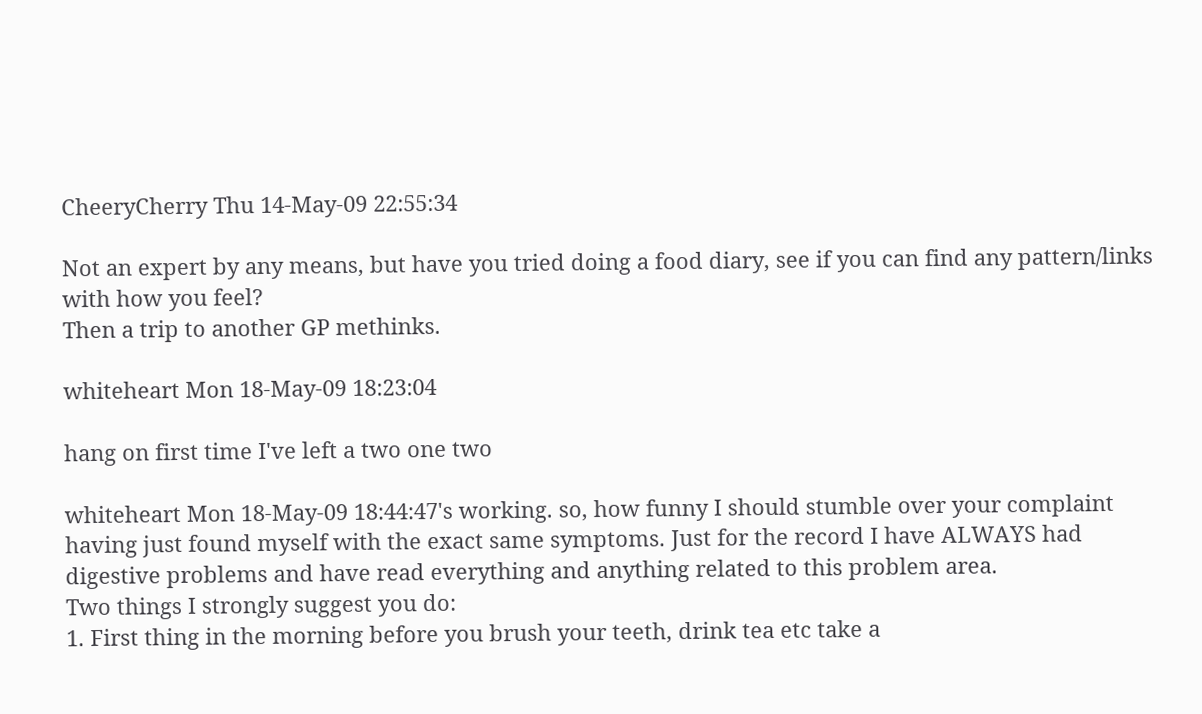CheeryCherry Thu 14-May-09 22:55:34

Not an expert by any means, but have you tried doing a food diary, see if you can find any pattern/links with how you feel?
Then a trip to another GP methinks.

whiteheart Mon 18-May-09 18:23:04

hang on first time I've left a two one two

whiteheart Mon 18-May-09 18:44:47's working. so, how funny I should stumble over your complaint having just found myself with the exact same symptoms. Just for the record I have ALWAYS had digestive problems and have read everything and anything related to this problem area.
Two things I strongly suggest you do:
1. First thing in the morning before you brush your teeth, drink tea etc take a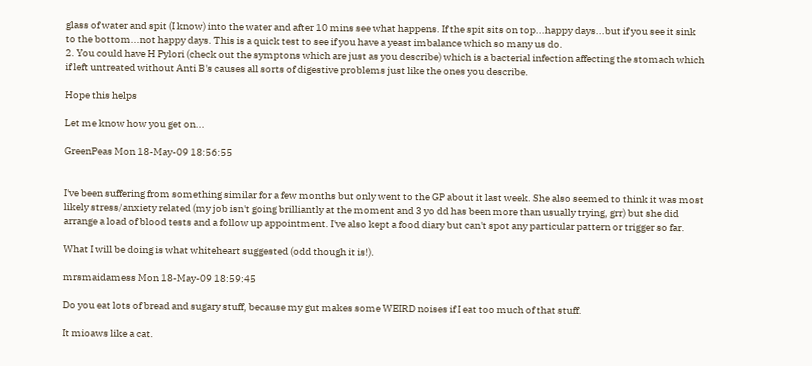glass of water and spit (I know) into the water and after 10 mins see what happens. If the spit sits on top...happy days...but if you see it sink to the bottom...not happy days. This is a quick test to see if you have a yeast imbalance which so many us do.
2. You could have H Pylori (check out the symptons which are just as you describe) which is a bacterial infection affecting the stomach which if left untreated without Anti B's causes all sorts of digestive problems just like the ones you describe.

Hope this helps

Let me know how you get on...

GreenPeas Mon 18-May-09 18:56:55


I've been suffering from something similar for a few months but only went to the GP about it last week. She also seemed to think it was most likely stress/anxiety related (my job isn't going brilliantly at the moment and 3 yo dd has been more than usually trying, grr) but she did arrange a load of blood tests and a follow up appointment. I've also kept a food diary but can't spot any particular pattern or trigger so far.

What I will be doing is what whiteheart suggested (odd though it is!).

mrsmaidamess Mon 18-May-09 18:59:45

Do you eat lots of bread and sugary stuff, because my gut makes some WEIRD noises if I eat too much of that stuff.

It mioaws like a cat.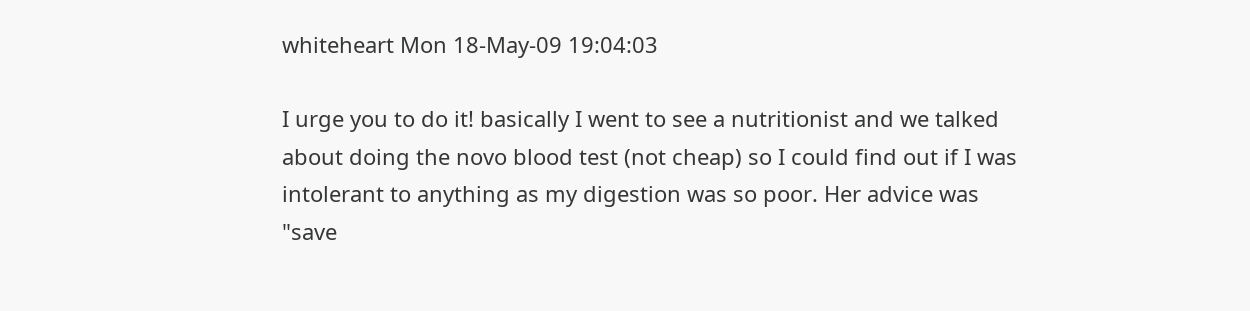whiteheart Mon 18-May-09 19:04:03

I urge you to do it! basically I went to see a nutritionist and we talked about doing the novo blood test (not cheap) so I could find out if I was intolerant to anything as my digestion was so poor. Her advice was "save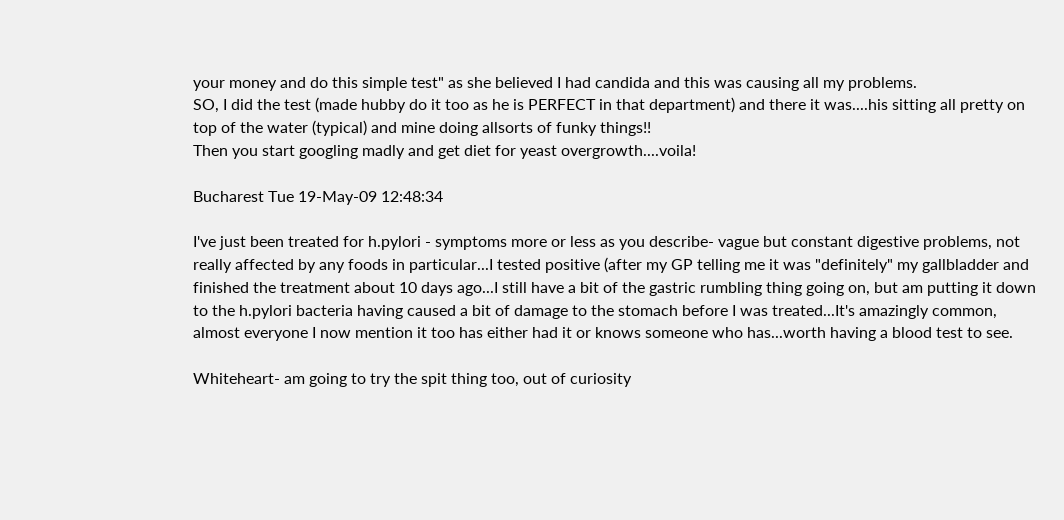your money and do this simple test" as she believed I had candida and this was causing all my problems.
SO, I did the test (made hubby do it too as he is PERFECT in that department) and there it was....his sitting all pretty on top of the water (typical) and mine doing allsorts of funky things!!
Then you start googling madly and get diet for yeast overgrowth....voila!

Bucharest Tue 19-May-09 12:48:34

I've just been treated for h.pylori - symptoms more or less as you describe- vague but constant digestive problems, not really affected by any foods in particular...I tested positive (after my GP telling me it was "definitely" my gallbladder and finished the treatment about 10 days ago...I still have a bit of the gastric rumbling thing going on, but am putting it down to the h.pylori bacteria having caused a bit of damage to the stomach before I was treated...It's amazingly common, almost everyone I now mention it too has either had it or knows someone who has...worth having a blood test to see.

Whiteheart- am going to try the spit thing too, out of curiosity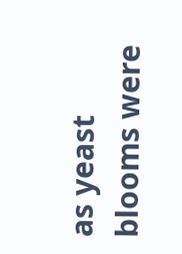as yeast blooms were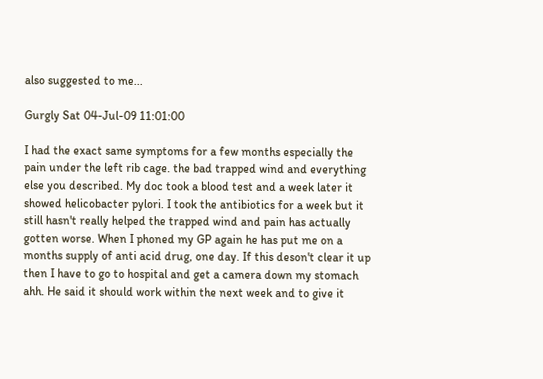also suggested to me...

Gurgly Sat 04-Jul-09 11:01:00

I had the exact same symptoms for a few months especially the pain under the left rib cage. the bad trapped wind and everything else you described. My doc took a blood test and a week later it showed helicobacter pylori. I took the antibiotics for a week but it still hasn't really helped the trapped wind and pain has actually gotten worse. When I phoned my GP again he has put me on a months supply of anti acid drug, one day. If this deson't clear it up then I have to go to hospital and get a camera down my stomach ahh. He said it should work within the next week and to give it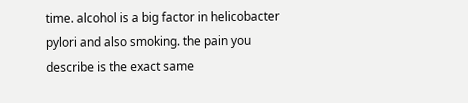time. alcohol is a big factor in helicobacter pylori and also smoking. the pain you describe is the exact same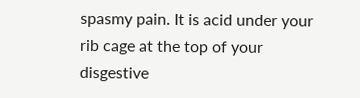spasmy pain. It is acid under your rib cage at the top of your disgestive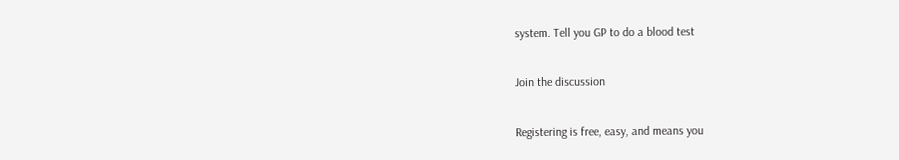system. Tell you GP to do a blood test

Join the discussion

Registering is free, easy, and means you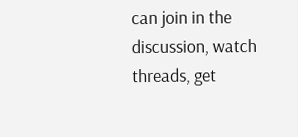can join in the discussion, watch threads, get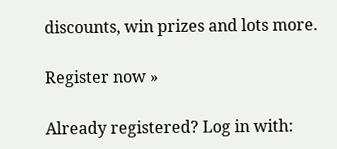discounts, win prizes and lots more.

Register now »

Already registered? Log in with: